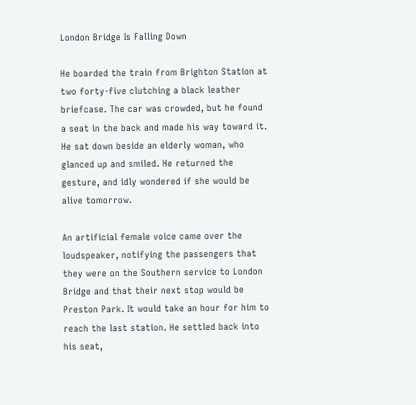London Bridge Is Falling Down

He boarded the train from Brighton Station at two forty-five clutching a black leather briefcase. The car was crowded, but he found a seat in the back and made his way toward it. He sat down beside an elderly woman, who glanced up and smiled. He returned the gesture, and idly wondered if she would be alive tomorrow.

An artificial female voice came over the loudspeaker, notifying the passengers that they were on the Southern service to London Bridge and that their next stop would be Preston Park. It would take an hour for him to reach the last station. He settled back into his seat,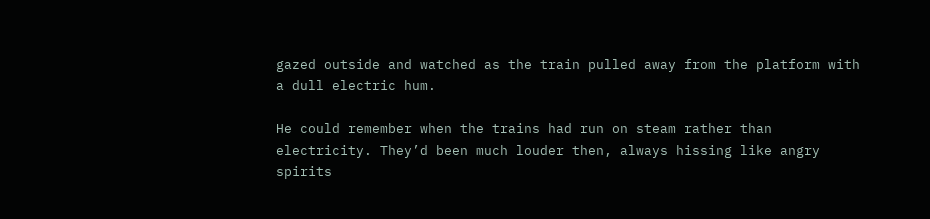gazed outside and watched as the train pulled away from the platform with a dull electric hum.

He could remember when the trains had run on steam rather than electricity. They’d been much louder then, always hissing like angry spirits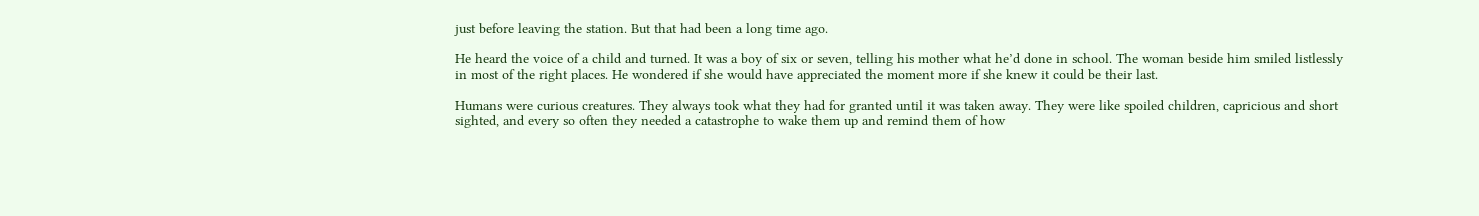just before leaving the station. But that had been a long time ago.

He heard the voice of a child and turned. It was a boy of six or seven, telling his mother what he’d done in school. The woman beside him smiled listlessly in most of the right places. He wondered if she would have appreciated the moment more if she knew it could be their last.

Humans were curious creatures. They always took what they had for granted until it was taken away. They were like spoiled children, capricious and short sighted, and every so often they needed a catastrophe to wake them up and remind them of how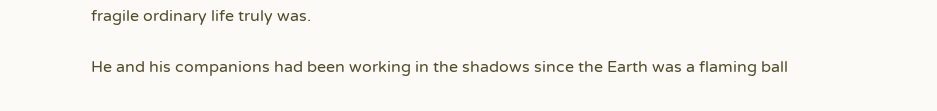fragile ordinary life truly was.

He and his companions had been working in the shadows since the Earth was a flaming ball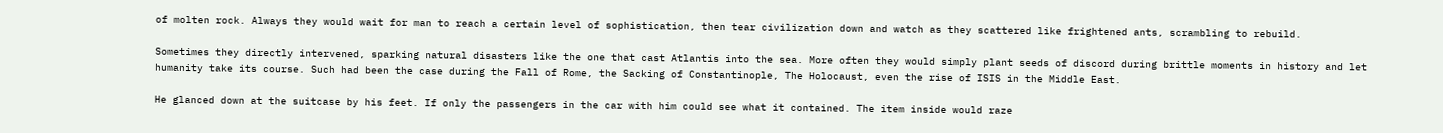of molten rock. Always they would wait for man to reach a certain level of sophistication, then tear civilization down and watch as they scattered like frightened ants, scrambling to rebuild.

Sometimes they directly intervened, sparking natural disasters like the one that cast Atlantis into the sea. More often they would simply plant seeds of discord during brittle moments in history and let humanity take its course. Such had been the case during the Fall of Rome, the Sacking of Constantinople, The Holocaust, even the rise of ISIS in the Middle East.

He glanced down at the suitcase by his feet. If only the passengers in the car with him could see what it contained. The item inside would raze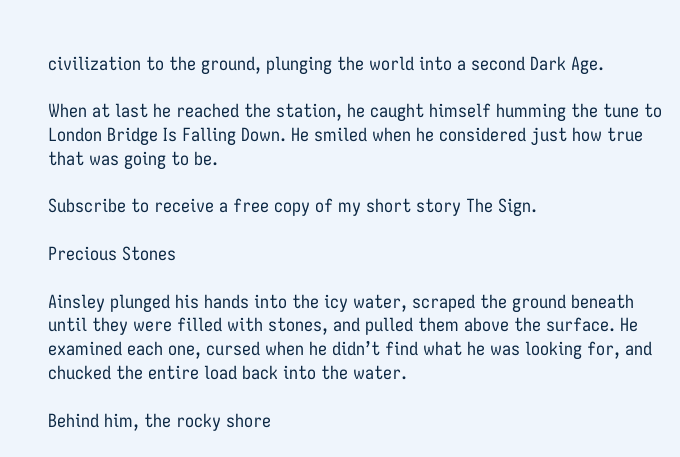civilization to the ground, plunging the world into a second Dark Age.

When at last he reached the station, he caught himself humming the tune to London Bridge Is Falling Down. He smiled when he considered just how true that was going to be.

Subscribe to receive a free copy of my short story The Sign.

Precious Stones

Ainsley plunged his hands into the icy water, scraped the ground beneath until they were filled with stones, and pulled them above the surface. He examined each one, cursed when he didn’t find what he was looking for, and chucked the entire load back into the water.

Behind him, the rocky shore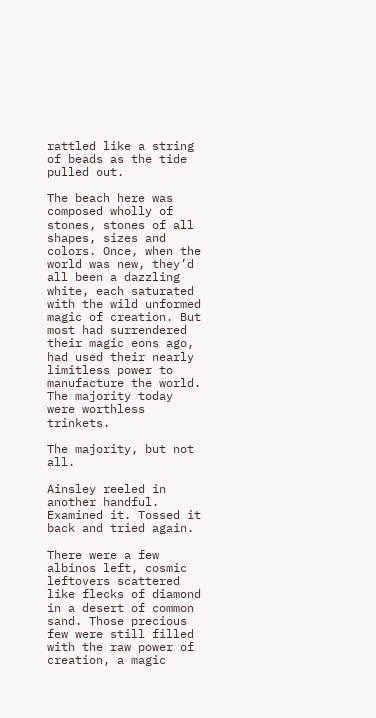rattled like a string of beads as the tide pulled out.

The beach here was composed wholly of stones, stones of all shapes, sizes and colors. Once, when the world was new, they’d all been a dazzling white, each saturated with the wild unformed magic of creation. But most had surrendered their magic eons ago, had used their nearly limitless power to manufacture the world. The majority today were worthless trinkets.

The majority, but not all.

Ainsley reeled in another handful. Examined it. Tossed it back and tried again.

There were a few albinos left, cosmic leftovers scattered like flecks of diamond in a desert of common sand. Those precious few were still filled with the raw power of creation, a magic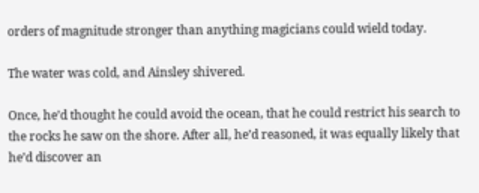orders of magnitude stronger than anything magicians could wield today.

The water was cold, and Ainsley shivered.

Once, he’d thought he could avoid the ocean, that he could restrict his search to the rocks he saw on the shore. After all, he’d reasoned, it was equally likely that he’d discover an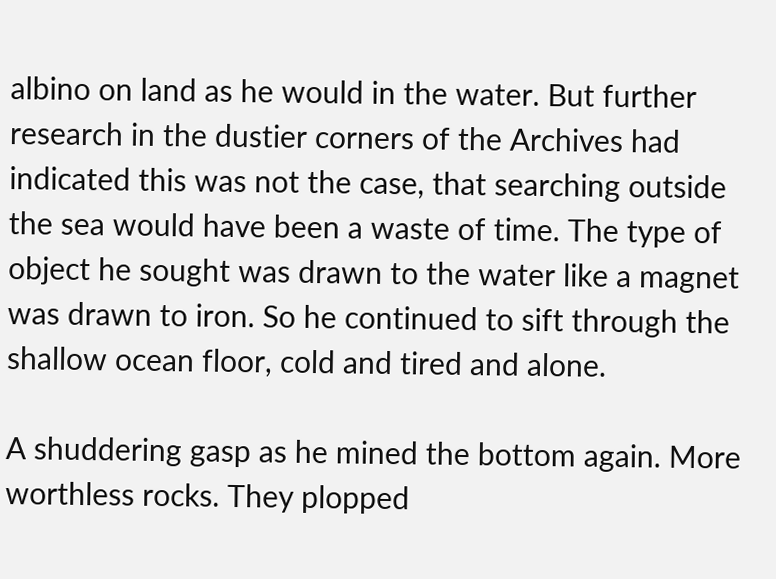albino on land as he would in the water. But further research in the dustier corners of the Archives had indicated this was not the case, that searching outside the sea would have been a waste of time. The type of object he sought was drawn to the water like a magnet was drawn to iron. So he continued to sift through the shallow ocean floor, cold and tired and alone.

A shuddering gasp as he mined the bottom again. More worthless rocks. They plopped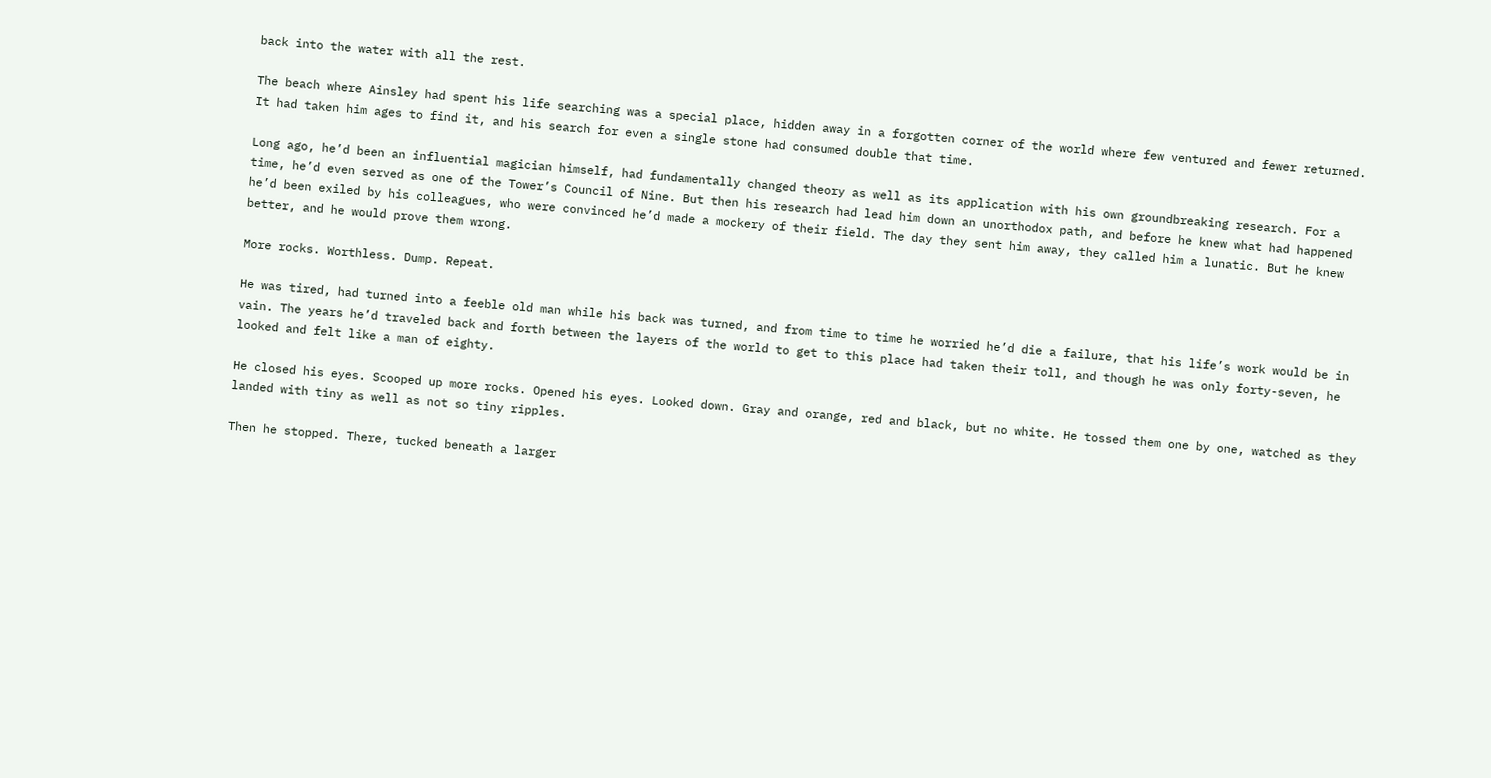back into the water with all the rest.

The beach where Ainsley had spent his life searching was a special place, hidden away in a forgotten corner of the world where few ventured and fewer returned. It had taken him ages to find it, and his search for even a single stone had consumed double that time.

Long ago, he’d been an influential magician himself, had fundamentally changed theory as well as its application with his own groundbreaking research. For a time, he’d even served as one of the Tower’s Council of Nine. But then his research had lead him down an unorthodox path, and before he knew what had happened he’d been exiled by his colleagues, who were convinced he’d made a mockery of their field. The day they sent him away, they called him a lunatic. But he knew better, and he would prove them wrong.

More rocks. Worthless. Dump. Repeat.

He was tired, had turned into a feeble old man while his back was turned, and from time to time he worried he’d die a failure, that his life’s work would be in vain. The years he’d traveled back and forth between the layers of the world to get to this place had taken their toll, and though he was only forty-seven, he looked and felt like a man of eighty.

He closed his eyes. Scooped up more rocks. Opened his eyes. Looked down. Gray and orange, red and black, but no white. He tossed them one by one, watched as they landed with tiny as well as not so tiny ripples.

Then he stopped. There, tucked beneath a larger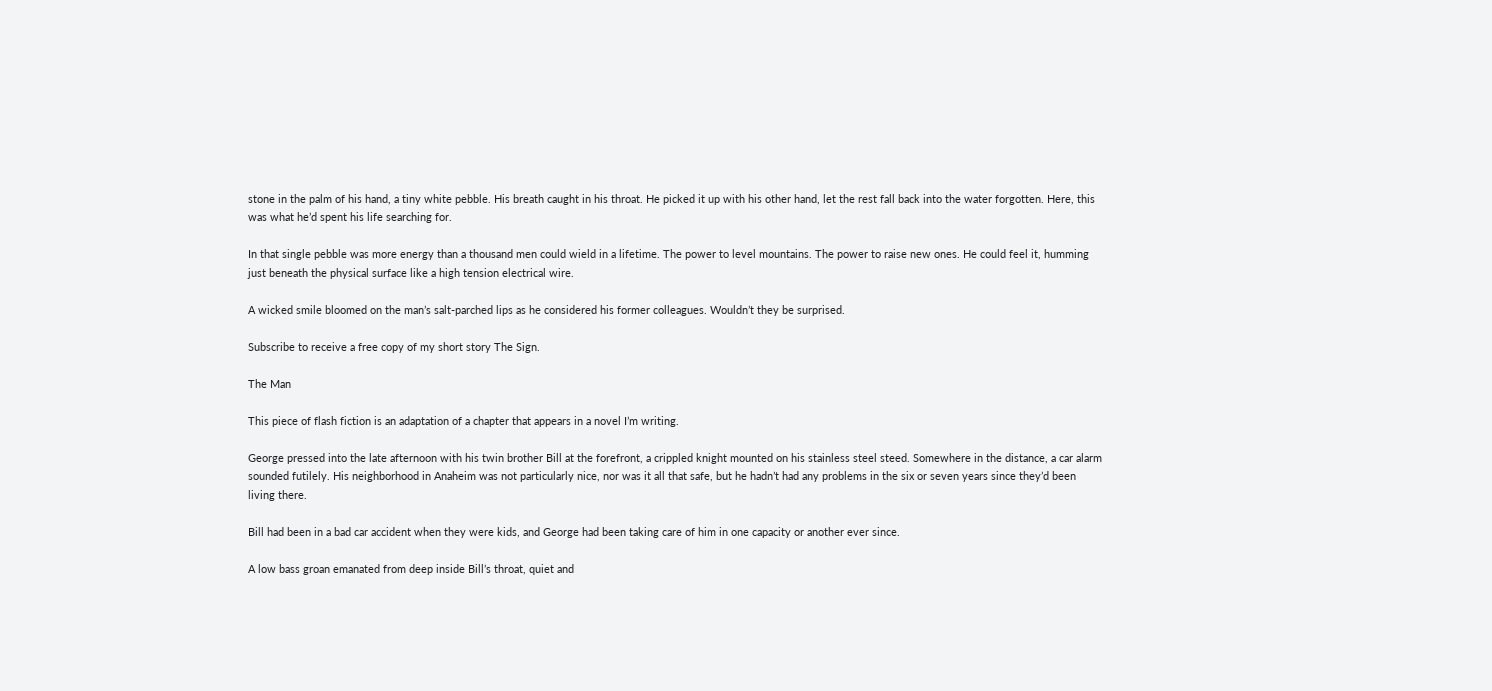stone in the palm of his hand, a tiny white pebble. His breath caught in his throat. He picked it up with his other hand, let the rest fall back into the water forgotten. Here, this was what he’d spent his life searching for.

In that single pebble was more energy than a thousand men could wield in a lifetime. The power to level mountains. The power to raise new ones. He could feel it, humming just beneath the physical surface like a high tension electrical wire.

A wicked smile bloomed on the man’s salt-parched lips as he considered his former colleagues. Wouldn’t they be surprised.

Subscribe to receive a free copy of my short story The Sign.

The Man

This piece of flash fiction is an adaptation of a chapter that appears in a novel I’m writing.

George pressed into the late afternoon with his twin brother Bill at the forefront, a crippled knight mounted on his stainless steel steed. Somewhere in the distance, a car alarm sounded futilely. His neighborhood in Anaheim was not particularly nice, nor was it all that safe, but he hadn’t had any problems in the six or seven years since they’d been living there.

Bill had been in a bad car accident when they were kids, and George had been taking care of him in one capacity or another ever since.

A low bass groan emanated from deep inside Bill’s throat, quiet and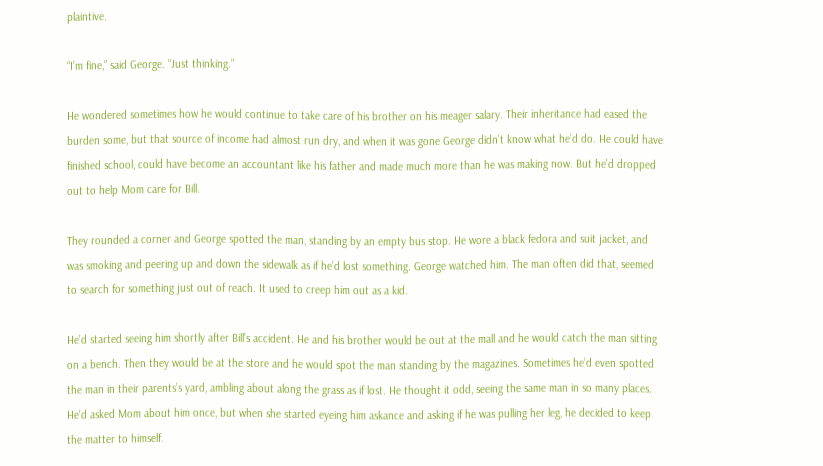plaintive.

“I’m fine,” said George. “Just thinking.”

He wondered sometimes how he would continue to take care of his brother on his meager salary. Their inheritance had eased the burden some, but that source of income had almost run dry, and when it was gone George didn’t know what he’d do. He could have finished school, could have become an accountant like his father and made much more than he was making now. But he’d dropped out to help Mom care for Bill.

They rounded a corner and George spotted the man, standing by an empty bus stop. He wore a black fedora and suit jacket, and was smoking and peering up and down the sidewalk as if he’d lost something. George watched him. The man often did that, seemed to search for something just out of reach. It used to creep him out as a kid.

He’d started seeing him shortly after Bill’s accident. He and his brother would be out at the mall and he would catch the man sitting on a bench. Then they would be at the store and he would spot the man standing by the magazines. Sometimes he’d even spotted the man in their parents’s yard, ambling about along the grass as if lost. He thought it odd, seeing the same man in so many places. He’d asked Mom about him once, but when she started eyeing him askance and asking if he was pulling her leg, he decided to keep the matter to himself.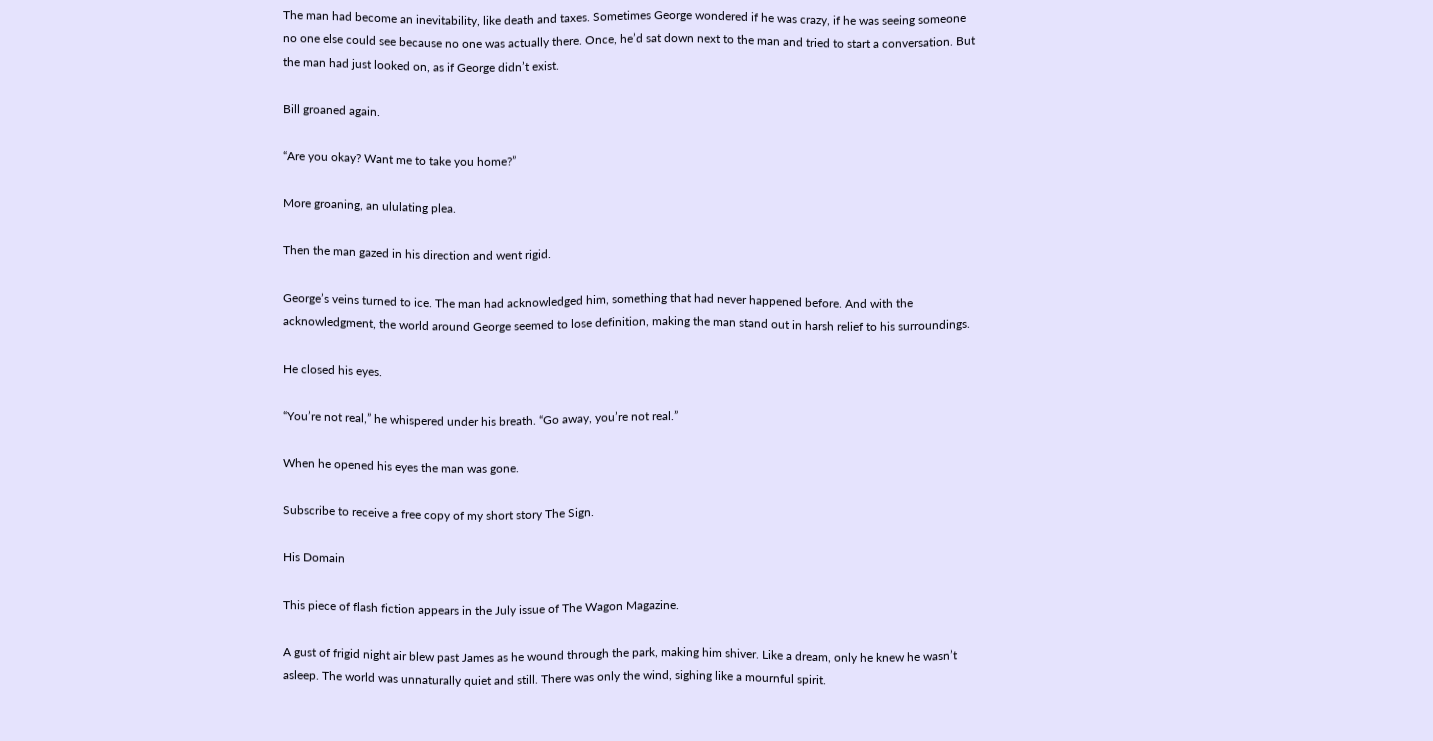The man had become an inevitability, like death and taxes. Sometimes George wondered if he was crazy, if he was seeing someone no one else could see because no one was actually there. Once, he’d sat down next to the man and tried to start a conversation. But the man had just looked on, as if George didn’t exist.

Bill groaned again.

“Are you okay? Want me to take you home?”

More groaning, an ululating plea.

Then the man gazed in his direction and went rigid.

George’s veins turned to ice. The man had acknowledged him, something that had never happened before. And with the acknowledgment, the world around George seemed to lose definition, making the man stand out in harsh relief to his surroundings.

He closed his eyes.

“You’re not real,” he whispered under his breath. “Go away, you’re not real.”

When he opened his eyes the man was gone.

Subscribe to receive a free copy of my short story The Sign.

His Domain

This piece of flash fiction appears in the July issue of The Wagon Magazine.

A gust of frigid night air blew past James as he wound through the park, making him shiver. Like a dream, only he knew he wasn’t asleep. The world was unnaturally quiet and still. There was only the wind, sighing like a mournful spirit.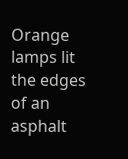Orange lamps lit the edges of an asphalt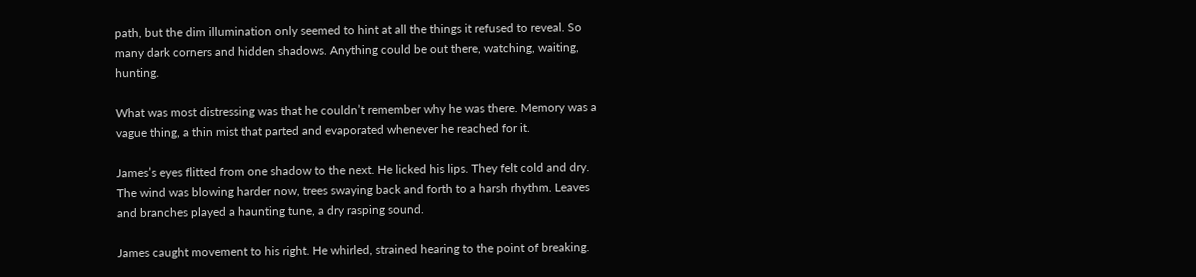path, but the dim illumination only seemed to hint at all the things it refused to reveal. So many dark corners and hidden shadows. Anything could be out there, watching, waiting, hunting.

What was most distressing was that he couldn’t remember why he was there. Memory was a vague thing, a thin mist that parted and evaporated whenever he reached for it.

James’s eyes flitted from one shadow to the next. He licked his lips. They felt cold and dry. The wind was blowing harder now, trees swaying back and forth to a harsh rhythm. Leaves and branches played a haunting tune, a dry rasping sound.

James caught movement to his right. He whirled, strained hearing to the point of breaking.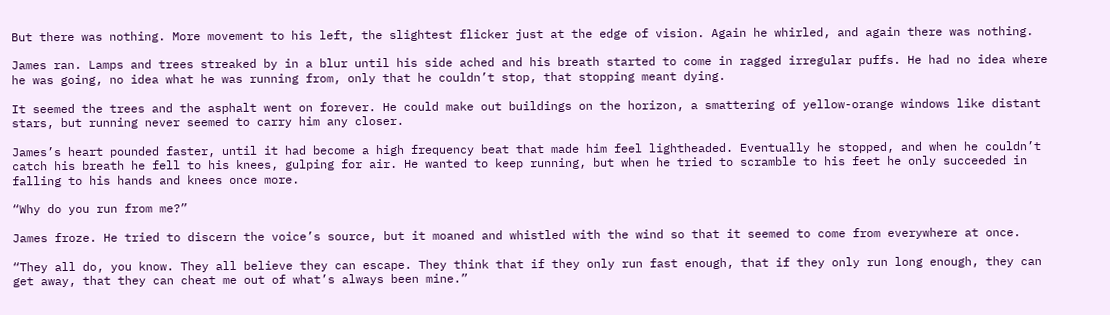But there was nothing. More movement to his left, the slightest flicker just at the edge of vision. Again he whirled, and again there was nothing.

James ran. Lamps and trees streaked by in a blur until his side ached and his breath started to come in ragged irregular puffs. He had no idea where he was going, no idea what he was running from, only that he couldn’t stop, that stopping meant dying.

It seemed the trees and the asphalt went on forever. He could make out buildings on the horizon, a smattering of yellow-orange windows like distant stars, but running never seemed to carry him any closer.

James’s heart pounded faster, until it had become a high frequency beat that made him feel lightheaded. Eventually he stopped, and when he couldn’t catch his breath he fell to his knees, gulping for air. He wanted to keep running, but when he tried to scramble to his feet he only succeeded in falling to his hands and knees once more.

“Why do you run from me?”

James froze. He tried to discern the voice’s source, but it moaned and whistled with the wind so that it seemed to come from everywhere at once.

“They all do, you know. They all believe they can escape. They think that if they only run fast enough, that if they only run long enough, they can get away, that they can cheat me out of what’s always been mine.”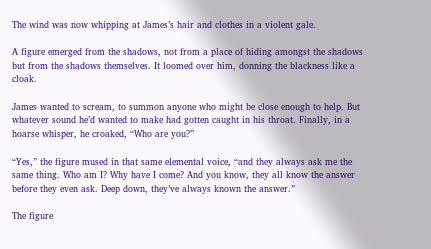The wind was now whipping at James’s hair and clothes in a violent gale.

A figure emerged from the shadows, not from a place of hiding amongst the shadows but from the shadows themselves. It loomed over him, donning the blackness like a cloak.

James wanted to scream, to summon anyone who might be close enough to help. But whatever sound he’d wanted to make had gotten caught in his throat. Finally, in a hoarse whisper, he croaked, “Who are you?”

“Yes,” the figure mused in that same elemental voice, “and they always ask me the same thing. Who am I? Why have I come? And you know, they all know the answer before they even ask. Deep down, they’ve always known the answer.”

The figure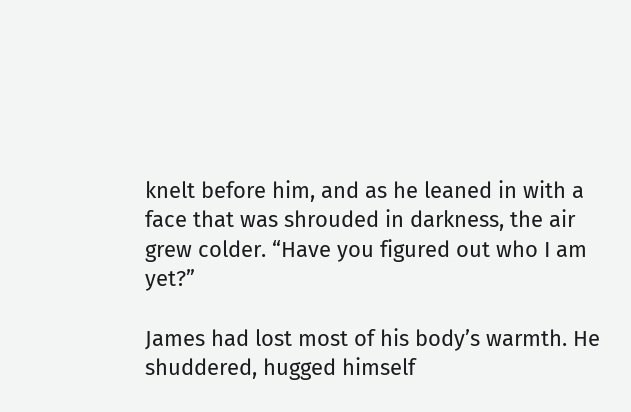knelt before him, and as he leaned in with a face that was shrouded in darkness, the air grew colder. “Have you figured out who I am yet?”

James had lost most of his body’s warmth. He shuddered, hugged himself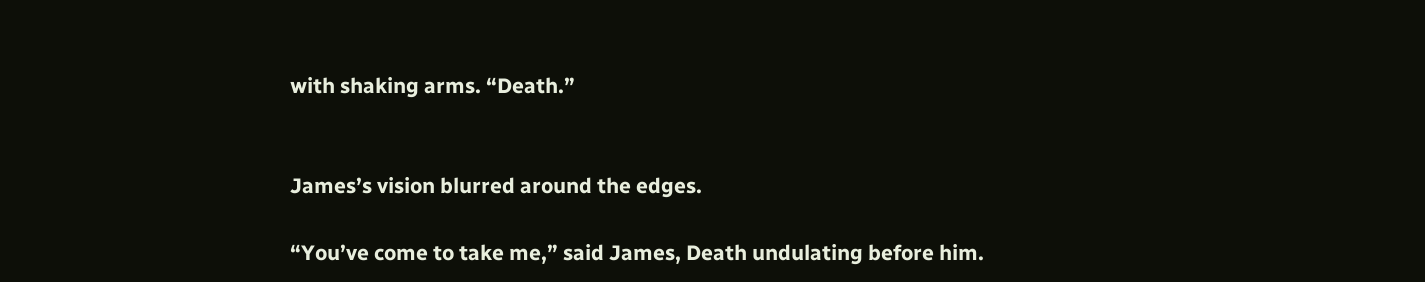with shaking arms. “Death.”


James’s vision blurred around the edges.

“You’ve come to take me,” said James, Death undulating before him.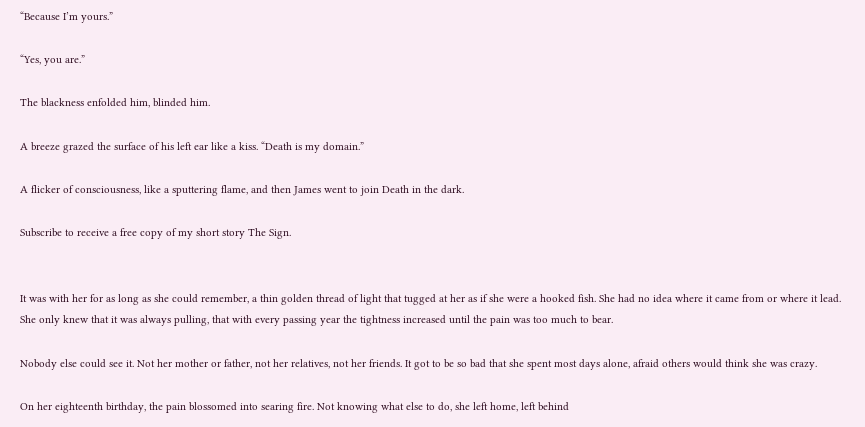“Because I’m yours.”

“Yes, you are.”

The blackness enfolded him, blinded him.

A breeze grazed the surface of his left ear like a kiss. “Death is my domain.”

A flicker of consciousness, like a sputtering flame, and then James went to join Death in the dark.

Subscribe to receive a free copy of my short story The Sign.


It was with her for as long as she could remember, a thin golden thread of light that tugged at her as if she were a hooked fish. She had no idea where it came from or where it lead. She only knew that it was always pulling, that with every passing year the tightness increased until the pain was too much to bear.

Nobody else could see it. Not her mother or father, not her relatives, not her friends. It got to be so bad that she spent most days alone, afraid others would think she was crazy.

On her eighteenth birthday, the pain blossomed into searing fire. Not knowing what else to do, she left home, left behind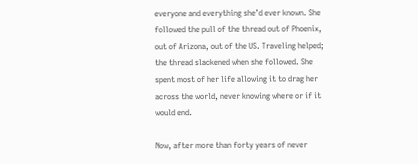everyone and everything she’d ever known. She followed the pull of the thread out of Phoenix, out of Arizona, out of the US. Traveling helped; the thread slackened when she followed. She spent most of her life allowing it to drag her across the world, never knowing where or if it would end.

Now, after more than forty years of never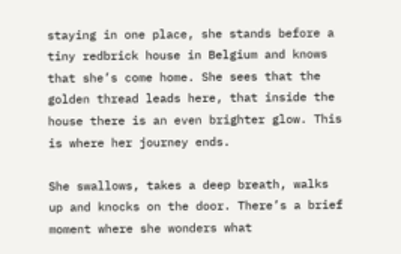staying in one place, she stands before a tiny redbrick house in Belgium and knows that she’s come home. She sees that the golden thread leads here, that inside the house there is an even brighter glow. This is where her journey ends.

She swallows, takes a deep breath, walks up and knocks on the door. There’s a brief moment where she wonders what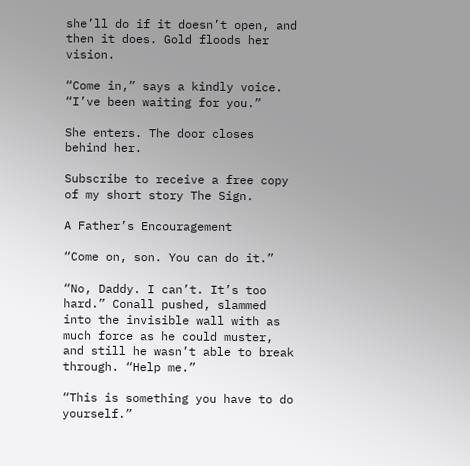she’ll do if it doesn’t open, and then it does. Gold floods her vision.

“Come in,” says a kindly voice. “I’ve been waiting for you.”

She enters. The door closes behind her.

Subscribe to receive a free copy of my short story The Sign.

A Father’s Encouragement

“Come on, son. You can do it.”

“No, Daddy. I can’t. It’s too hard.” Conall pushed, slammed into the invisible wall with as much force as he could muster, and still he wasn’t able to break through. “Help me.”

“This is something you have to do yourself.”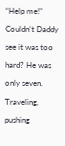“Help me!” Couldn’t Daddy see it was too hard? He was only seven. Traveling, pushing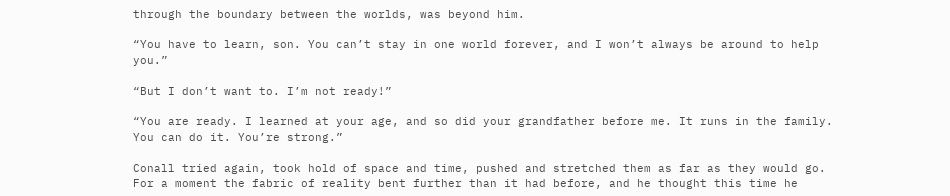through the boundary between the worlds, was beyond him.

“You have to learn, son. You can’t stay in one world forever, and I won’t always be around to help you.”

“But I don’t want to. I’m not ready!”

“You are ready. I learned at your age, and so did your grandfather before me. It runs in the family. You can do it. You’re strong.”

Conall tried again, took hold of space and time, pushed and stretched them as far as they would go. For a moment the fabric of reality bent further than it had before, and he thought this time he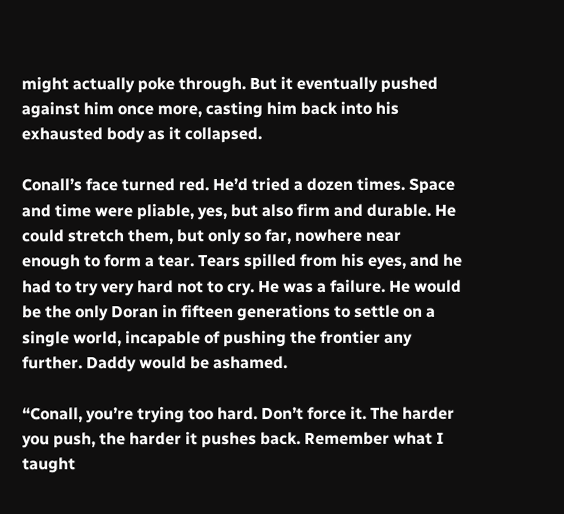might actually poke through. But it eventually pushed against him once more, casting him back into his exhausted body as it collapsed.

Conall’s face turned red. He’d tried a dozen times. Space and time were pliable, yes, but also firm and durable. He could stretch them, but only so far, nowhere near enough to form a tear. Tears spilled from his eyes, and he had to try very hard not to cry. He was a failure. He would be the only Doran in fifteen generations to settle on a single world, incapable of pushing the frontier any further. Daddy would be ashamed.

“Conall, you’re trying too hard. Don’t force it. The harder you push, the harder it pushes back. Remember what I taught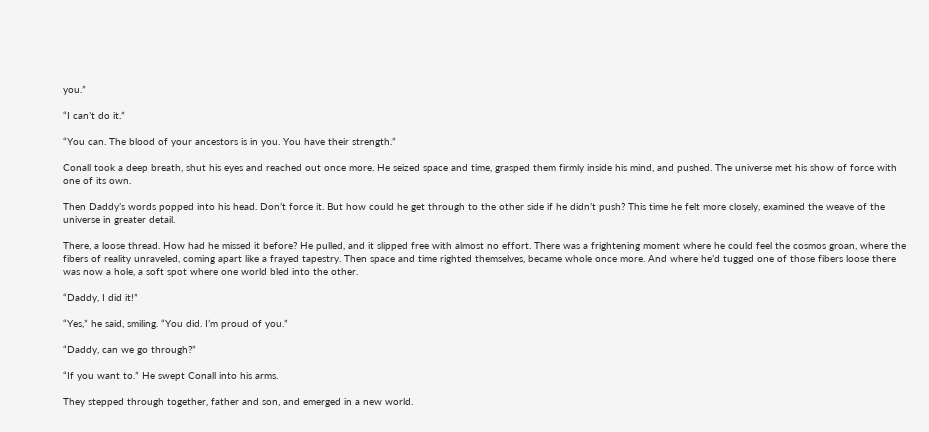you.”

“I can’t do it.”

“You can. The blood of your ancestors is in you. You have their strength.”

Conall took a deep breath, shut his eyes and reached out once more. He seized space and time, grasped them firmly inside his mind, and pushed. The universe met his show of force with one of its own.

Then Daddy’s words popped into his head. Don’t force it. But how could he get through to the other side if he didn’t push? This time he felt more closely, examined the weave of the universe in greater detail.

There, a loose thread. How had he missed it before? He pulled, and it slipped free with almost no effort. There was a frightening moment where he could feel the cosmos groan, where the fibers of reality unraveled, coming apart like a frayed tapestry. Then space and time righted themselves, became whole once more. And where he’d tugged one of those fibers loose there was now a hole, a soft spot where one world bled into the other.

“Daddy, I did it!”

“Yes,” he said, smiling. “You did. I’m proud of you.”

“Daddy, can we go through?”

“If you want to.” He swept Conall into his arms.

They stepped through together, father and son, and emerged in a new world.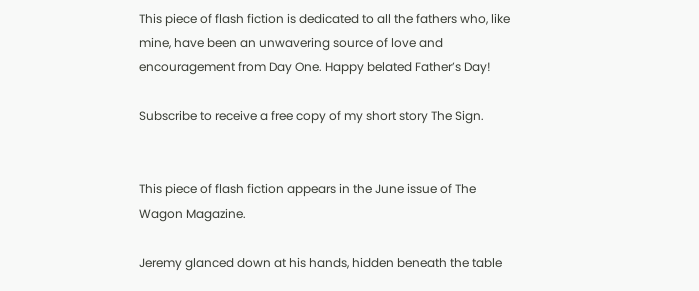This piece of flash fiction is dedicated to all the fathers who, like mine, have been an unwavering source of love and encouragement from Day One. Happy belated Father’s Day!

Subscribe to receive a free copy of my short story The Sign.


This piece of flash fiction appears in the June issue of The Wagon Magazine.

Jeremy glanced down at his hands, hidden beneath the table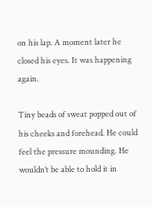on his lap. A moment later he closed his eyes. It was happening again.

Tiny beads of sweat popped out of his cheeks and forehead. He could feel the pressure mounding. He wouldn’t be able to hold it in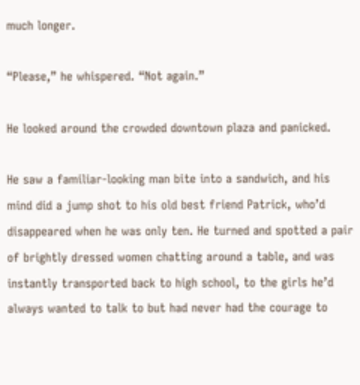much longer.

“Please,” he whispered. “Not again.”

He looked around the crowded downtown plaza and panicked.

He saw a familiar-looking man bite into a sandwich, and his mind did a jump shot to his old best friend Patrick, who’d disappeared when he was only ten. He turned and spotted a pair of brightly dressed women chatting around a table, and was instantly transported back to high school, to the girls he’d always wanted to talk to but had never had the courage to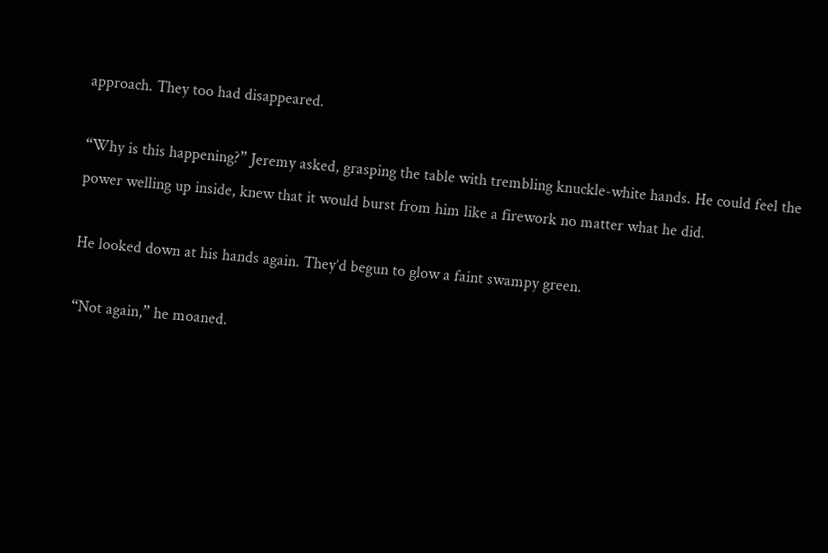approach. They too had disappeared.

“Why is this happening?” Jeremy asked, grasping the table with trembling knuckle-white hands. He could feel the power welling up inside, knew that it would burst from him like a firework no matter what he did.

He looked down at his hands again. They’d begun to glow a faint swampy green.

“Not again,” he moaned.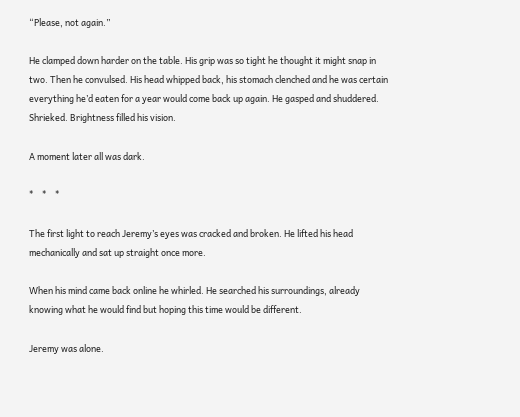“Please, not again.”

He clamped down harder on the table. His grip was so tight he thought it might snap in two. Then he convulsed. His head whipped back, his stomach clenched and he was certain everything he’d eaten for a year would come back up again. He gasped and shuddered. Shrieked. Brightness filled his vision.

A moment later all was dark.

*    *    *

The first light to reach Jeremy’s eyes was cracked and broken. He lifted his head mechanically and sat up straight once more.

When his mind came back online he whirled. He searched his surroundings, already knowing what he would find but hoping this time would be different.

Jeremy was alone.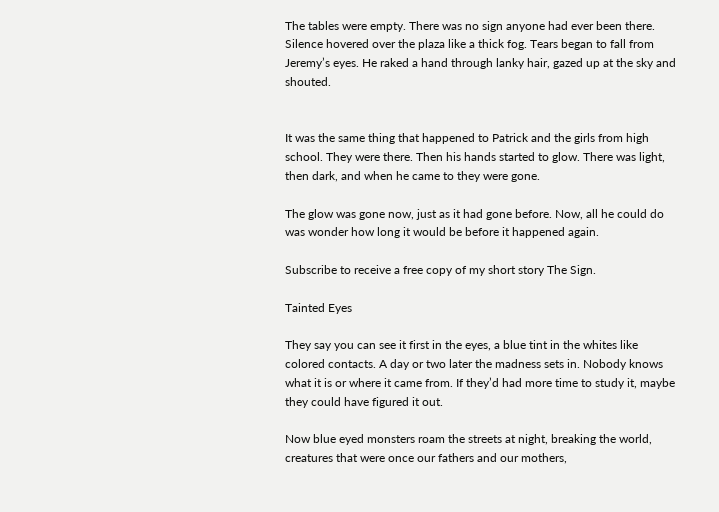The tables were empty. There was no sign anyone had ever been there. Silence hovered over the plaza like a thick fog. Tears began to fall from Jeremy’s eyes. He raked a hand through lanky hair, gazed up at the sky and shouted.


It was the same thing that happened to Patrick and the girls from high school. They were there. Then his hands started to glow. There was light, then dark, and when he came to they were gone.

The glow was gone now, just as it had gone before. Now, all he could do was wonder how long it would be before it happened again.

Subscribe to receive a free copy of my short story The Sign.

Tainted Eyes

They say you can see it first in the eyes, a blue tint in the whites like colored contacts. A day or two later the madness sets in. Nobody knows what it is or where it came from. If they’d had more time to study it, maybe they could have figured it out.

Now blue eyed monsters roam the streets at night, breaking the world, creatures that were once our fathers and our mothers,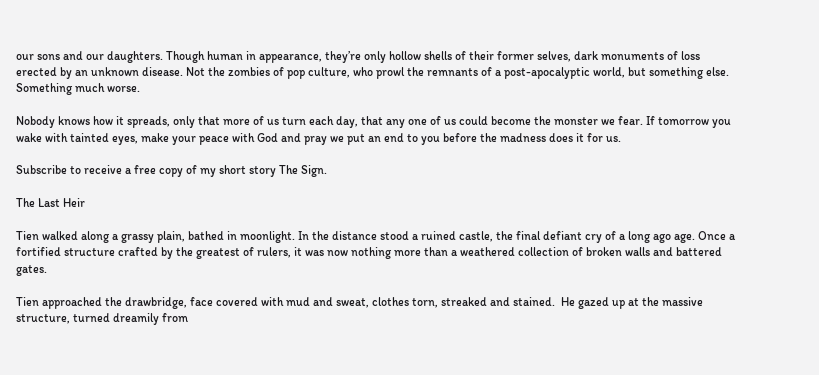our sons and our daughters. Though human in appearance, they’re only hollow shells of their former selves, dark monuments of loss erected by an unknown disease. Not the zombies of pop culture, who prowl the remnants of a post-apocalyptic world, but something else. Something much worse.

Nobody knows how it spreads, only that more of us turn each day, that any one of us could become the monster we fear. If tomorrow you wake with tainted eyes, make your peace with God and pray we put an end to you before the madness does it for us.

Subscribe to receive a free copy of my short story The Sign.

The Last Heir

Tien walked along a grassy plain, bathed in moonlight. In the distance stood a ruined castle, the final defiant cry of a long ago age. Once a fortified structure crafted by the greatest of rulers, it was now nothing more than a weathered collection of broken walls and battered gates.

Tien approached the drawbridge, face covered with mud and sweat, clothes torn, streaked and stained.  He gazed up at the massive structure, turned dreamily from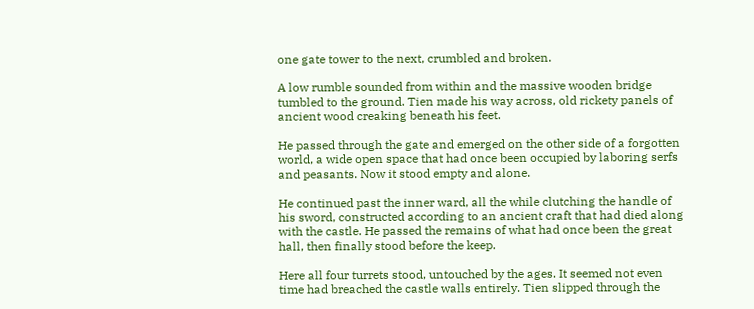one gate tower to the next, crumbled and broken.

A low rumble sounded from within and the massive wooden bridge tumbled to the ground. Tien made his way across, old rickety panels of ancient wood creaking beneath his feet.

He passed through the gate and emerged on the other side of a forgotten world, a wide open space that had once been occupied by laboring serfs and peasants. Now it stood empty and alone.

He continued past the inner ward, all the while clutching the handle of his sword, constructed according to an ancient craft that had died along with the castle. He passed the remains of what had once been the great hall, then finally stood before the keep.

Here all four turrets stood, untouched by the ages. It seemed not even time had breached the castle walls entirely. Tien slipped through the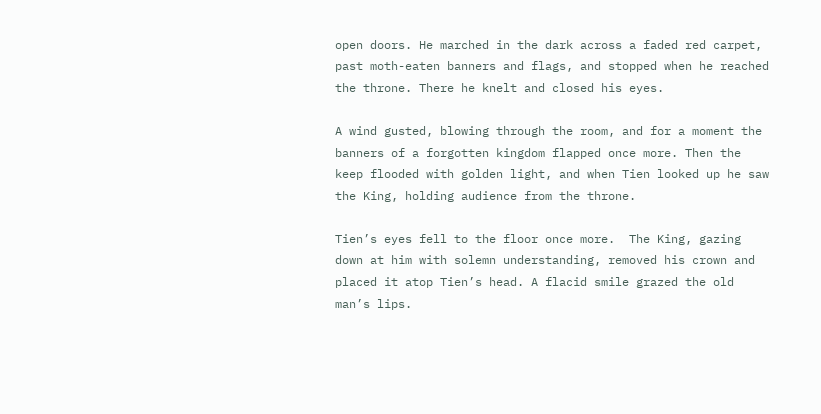open doors. He marched in the dark across a faded red carpet, past moth-eaten banners and flags, and stopped when he reached the throne. There he knelt and closed his eyes.

A wind gusted, blowing through the room, and for a moment the banners of a forgotten kingdom flapped once more. Then the keep flooded with golden light, and when Tien looked up he saw the King, holding audience from the throne.

Tien’s eyes fell to the floor once more.  The King, gazing down at him with solemn understanding, removed his crown and placed it atop Tien’s head. A flacid smile grazed the old man’s lips.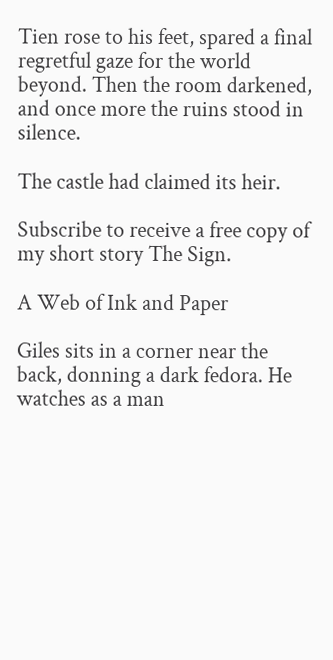Tien rose to his feet, spared a final regretful gaze for the world beyond. Then the room darkened, and once more the ruins stood in silence.

The castle had claimed its heir.

Subscribe to receive a free copy of my short story The Sign.

A Web of Ink and Paper

Giles sits in a corner near the back, donning a dark fedora. He watches as a man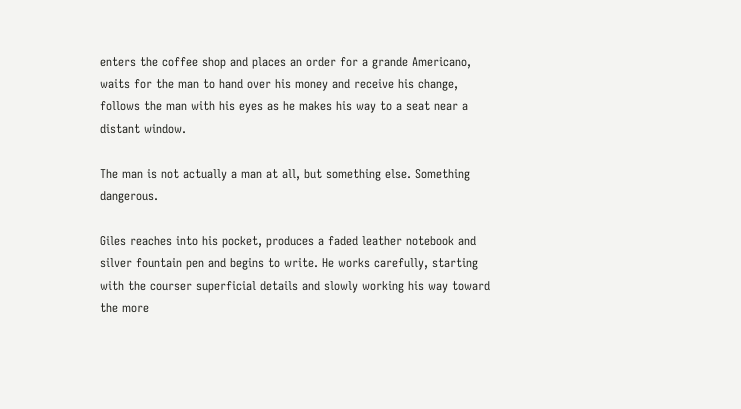enters the coffee shop and places an order for a grande Americano, waits for the man to hand over his money and receive his change, follows the man with his eyes as he makes his way to a seat near a distant window.

The man is not actually a man at all, but something else. Something dangerous.

Giles reaches into his pocket, produces a faded leather notebook and silver fountain pen and begins to write. He works carefully, starting with the courser superficial details and slowly working his way toward the more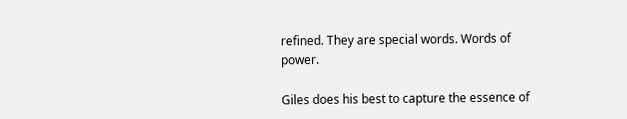refined. They are special words. Words of power.

Giles does his best to capture the essence of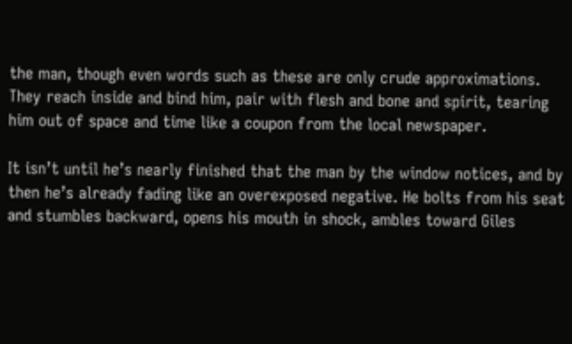the man, though even words such as these are only crude approximations. They reach inside and bind him, pair with flesh and bone and spirit, tearing him out of space and time like a coupon from the local newspaper.

It isn’t until he’s nearly finished that the man by the window notices, and by then he’s already fading like an overexposed negative. He bolts from his seat and stumbles backward, opens his mouth in shock, ambles toward Giles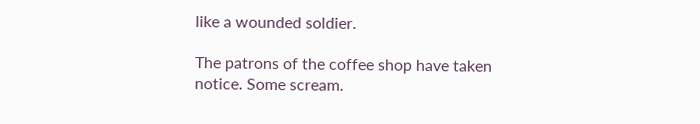like a wounded soldier.

The patrons of the coffee shop have taken notice. Some scream.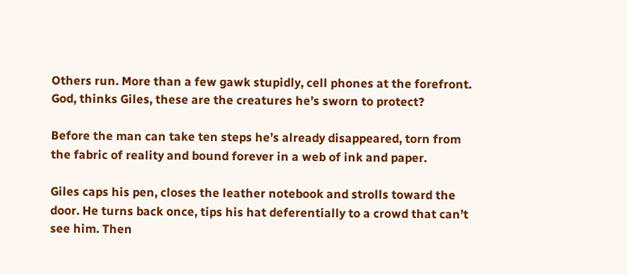Others run. More than a few gawk stupidly, cell phones at the forefront. God, thinks Giles, these are the creatures he’s sworn to protect?

Before the man can take ten steps he’s already disappeared, torn from the fabric of reality and bound forever in a web of ink and paper.

Giles caps his pen, closes the leather notebook and strolls toward the door. He turns back once, tips his hat deferentially to a crowd that can’t see him. Then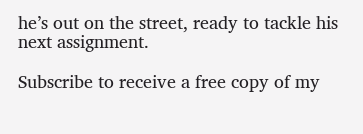he’s out on the street, ready to tackle his next assignment.

Subscribe to receive a free copy of my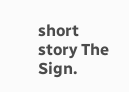short story The Sign.